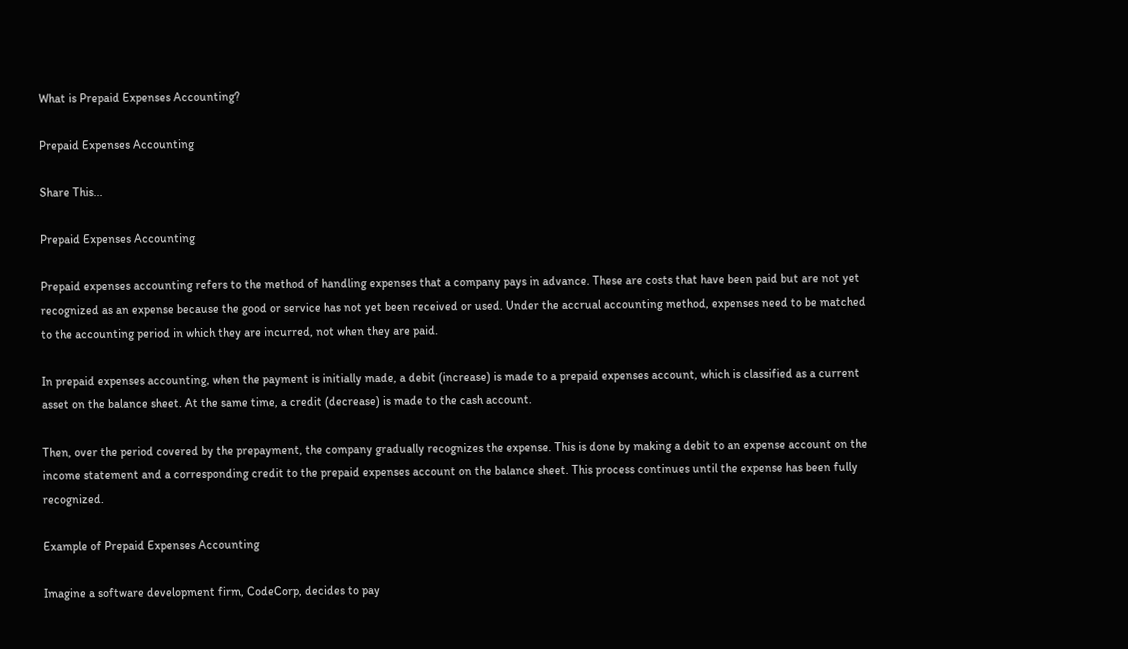What is Prepaid Expenses Accounting?

Prepaid Expenses Accounting

Share This...

Prepaid Expenses Accounting

Prepaid expenses accounting refers to the method of handling expenses that a company pays in advance. These are costs that have been paid but are not yet recognized as an expense because the good or service has not yet been received or used. Under the accrual accounting method, expenses need to be matched to the accounting period in which they are incurred, not when they are paid.

In prepaid expenses accounting, when the payment is initially made, a debit (increase) is made to a prepaid expenses account, which is classified as a current asset on the balance sheet. At the same time, a credit (decrease) is made to the cash account.

Then, over the period covered by the prepayment, the company gradually recognizes the expense. This is done by making a debit to an expense account on the income statement and a corresponding credit to the prepaid expenses account on the balance sheet. This process continues until the expense has been fully recognized.

Example of Prepaid Expenses Accounting

Imagine a software development firm, CodeCorp, decides to pay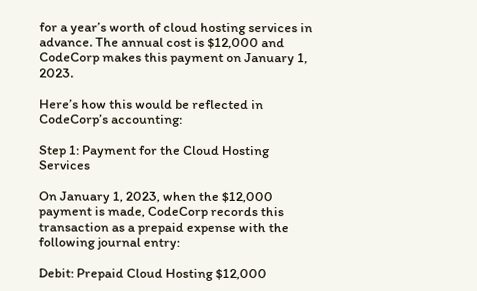for a year’s worth of cloud hosting services in advance. The annual cost is $12,000 and CodeCorp makes this payment on January 1, 2023.

Here’s how this would be reflected in CodeCorp’s accounting:

Step 1: Payment for the Cloud Hosting Services

On January 1, 2023, when the $12,000 payment is made, CodeCorp records this transaction as a prepaid expense with the following journal entry:

Debit: Prepaid Cloud Hosting $12,000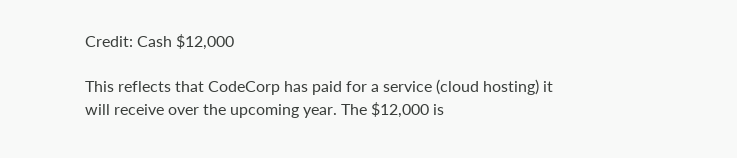Credit: Cash $12,000

This reflects that CodeCorp has paid for a service (cloud hosting) it will receive over the upcoming year. The $12,000 is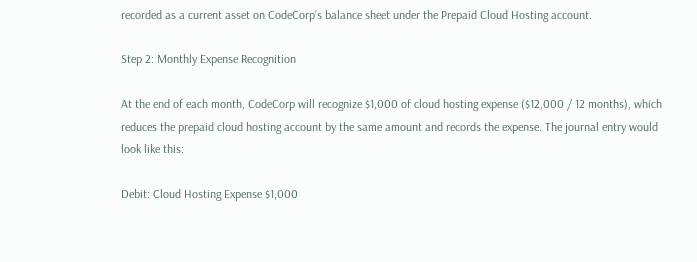recorded as a current asset on CodeCorp’s balance sheet under the Prepaid Cloud Hosting account.

Step 2: Monthly Expense Recognition

At the end of each month, CodeCorp will recognize $1,000 of cloud hosting expense ($12,000 / 12 months), which reduces the prepaid cloud hosting account by the same amount and records the expense. The journal entry would look like this:

Debit: Cloud Hosting Expense $1,000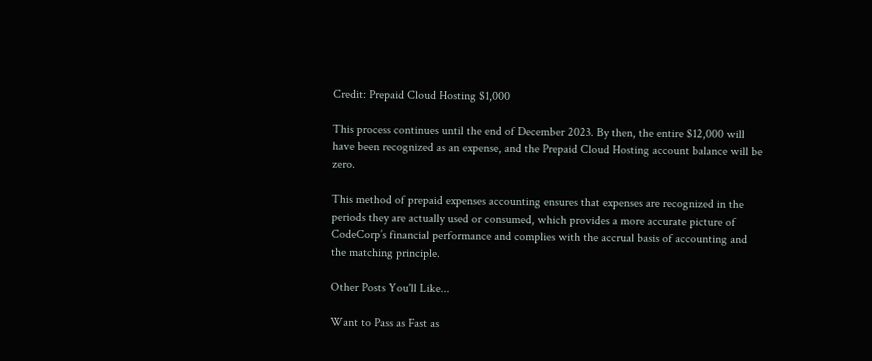Credit: Prepaid Cloud Hosting $1,000

This process continues until the end of December 2023. By then, the entire $12,000 will have been recognized as an expense, and the Prepaid Cloud Hosting account balance will be zero.

This method of prepaid expenses accounting ensures that expenses are recognized in the periods they are actually used or consumed, which provides a more accurate picture of CodeCorp’s financial performance and complies with the accrual basis of accounting and the matching principle.

Other Posts You'll Like...

Want to Pass as Fast as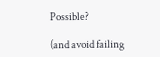Possible?

(and avoid failing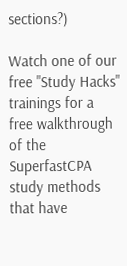sections?)

Watch one of our free "Study Hacks" trainings for a free walkthrough of the SuperfastCPA study methods that have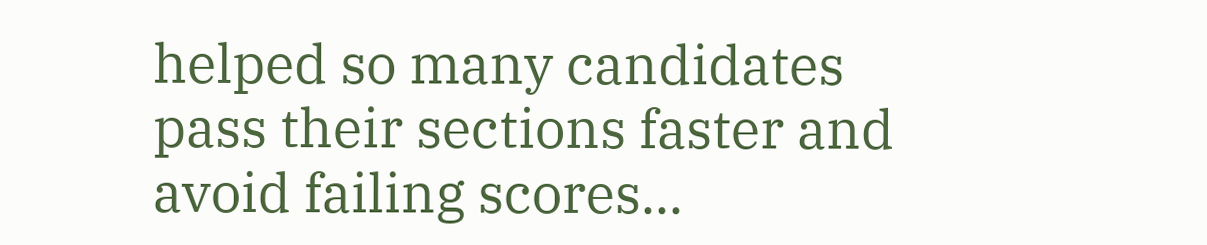helped so many candidates pass their sections faster and avoid failing scores...